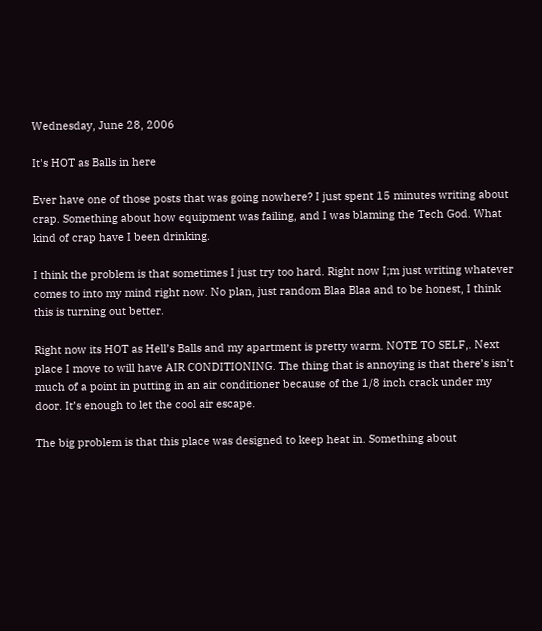Wednesday, June 28, 2006

It's HOT as Balls in here

Ever have one of those posts that was going nowhere? I just spent 15 minutes writing about crap. Something about how equipment was failing, and I was blaming the Tech God. What kind of crap have I been drinking.

I think the problem is that sometimes I just try too hard. Right now I;m just writing whatever comes to into my mind right now. No plan, just random Blaa Blaa and to be honest, I think this is turning out better.

Right now its HOT as Hell’s Balls and my apartment is pretty warm. NOTE TO SELF,. Next place I move to will have AIR CONDITIONING. The thing that is annoying is that there’s isn’t much of a point in putting in an air conditioner because of the 1/8 inch crack under my door. It’s enough to let the cool air escape.

The big problem is that this place was designed to keep heat in. Something about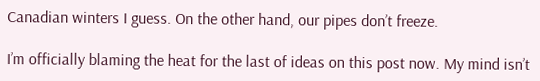Canadian winters I guess. On the other hand, our pipes don’t freeze.

I’m officially blaming the heat for the last of ideas on this post now. My mind isn’t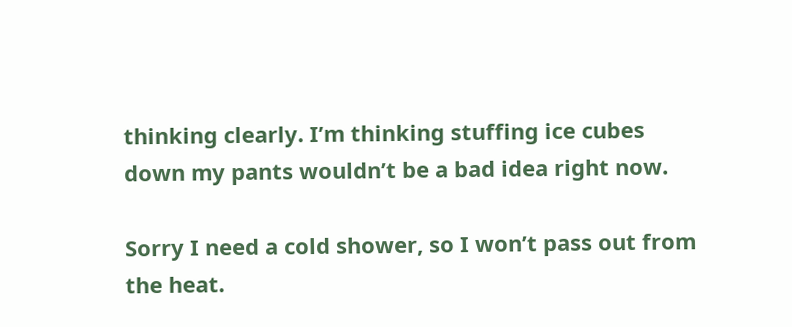thinking clearly. I’m thinking stuffing ice cubes down my pants wouldn’t be a bad idea right now.

Sorry I need a cold shower, so I won’t pass out from the heat.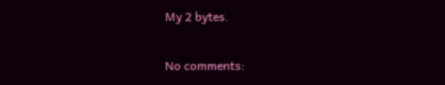My 2 bytes.

No comments: